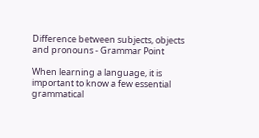Difference between subjects, objects and pronouns - Grammar Point

When learning a language, it is important to know a few essential grammatical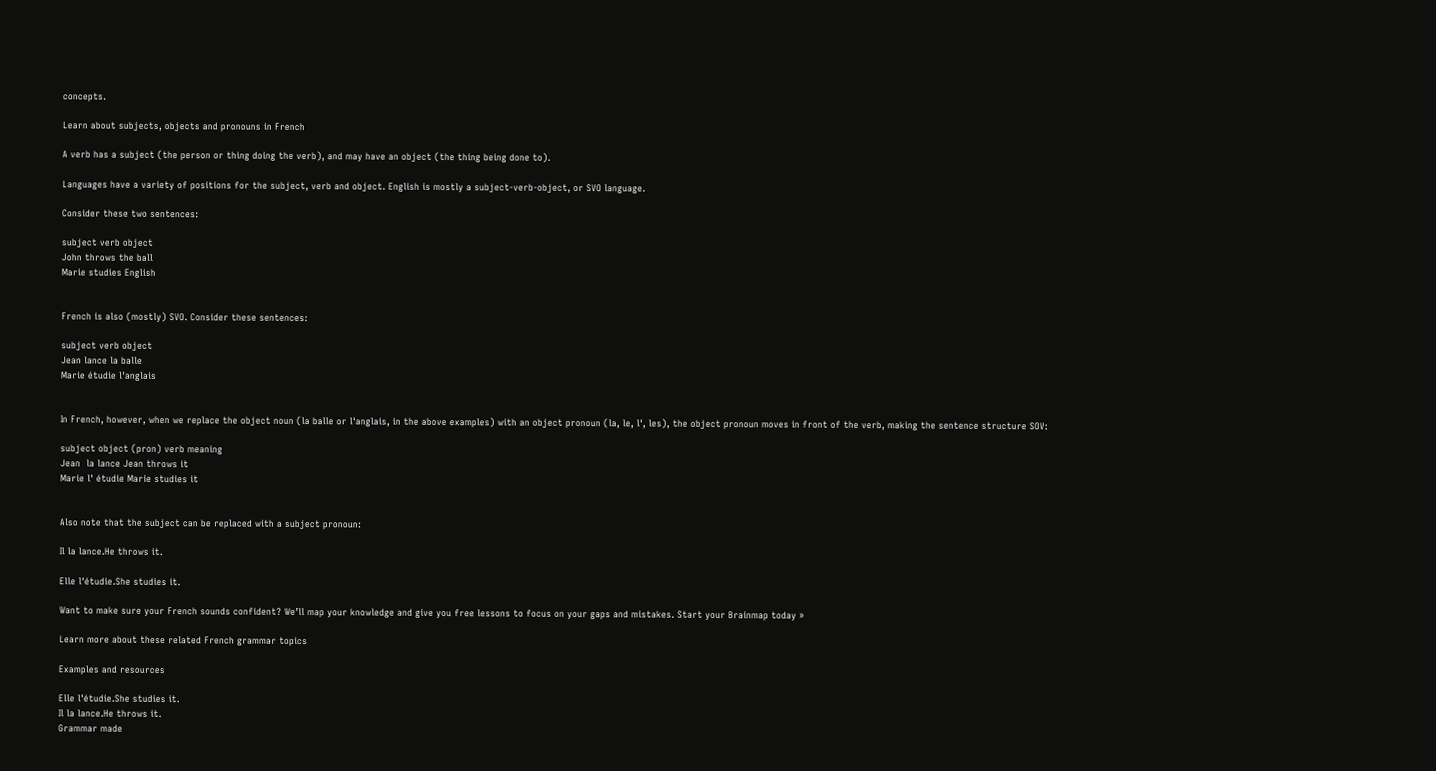concepts.

Learn about subjects, objects and pronouns in French

A verb has a subject (the person or thing doing the verb), and may have an object (the thing being done to).

Languages have a variety of positions for the subject, verb and object. English is mostly a subject-verb-object, or SVO language.

Consider these two sentences:

subject verb object
John throws the ball
Marie studies English


French is also (mostly) SVO. Consider these sentences:

subject verb object
Jean lance la balle
Marie étudie l'anglais


In French, however, when we replace the object noun (la balle or l'anglais, in the above examples) with an object pronoun (la, le, l', les), the object pronoun moves in front of the verb, making the sentence structure SOV:

subject object (pron) verb meaning
Jean  la lance Jean throws it
Marie l' étudie Marie studies it


Also note that the subject can be replaced with a subject pronoun:

Il la lance.He throws it.

Elle l'étudie.She studies it.

Want to make sure your French sounds confident? We’ll map your knowledge and give you free lessons to focus on your gaps and mistakes. Start your Brainmap today »

Learn more about these related French grammar topics

Examples and resources

Elle l'étudie.She studies it.
Il la lance.He throws it.
Grammar made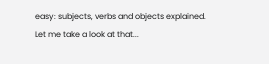easy: subjects, verbs and objects explained.
Let me take a look at that...